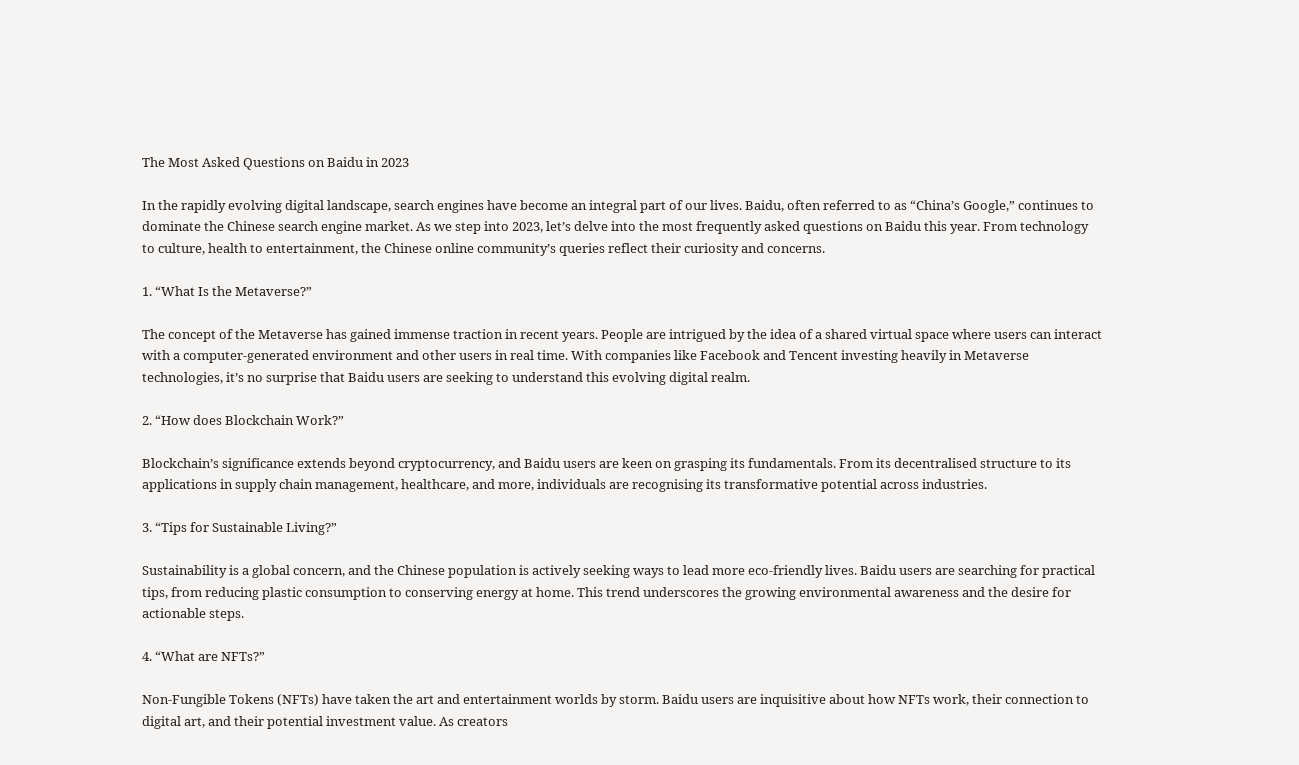The Most Asked Questions on Baidu in 2023

In the rapidly evolving digital landscape, search engines have become an integral part of our lives. Baidu, often referred to as “China’s Google,” continues to dominate the Chinese search engine market. As we step into 2023, let’s delve into the most frequently asked questions on Baidu this year. From technology to culture, health to entertainment, the Chinese online community’s queries reflect their curiosity and concerns.

1. “What Is the Metaverse?”

The concept of the Metaverse has gained immense traction in recent years. People are intrigued by the idea of a shared virtual space where users can interact with a computer-generated environment and other users in real time. With companies like Facebook and Tencent investing heavily in Metaverse technologies, it’s no surprise that Baidu users are seeking to understand this evolving digital realm.

2. “How does Blockchain Work?”

Blockchain’s significance extends beyond cryptocurrency, and Baidu users are keen on grasping its fundamentals. From its decentralised structure to its applications in supply chain management, healthcare, and more, individuals are recognising its transformative potential across industries.

3. “Tips for Sustainable Living?”

Sustainability is a global concern, and the Chinese population is actively seeking ways to lead more eco-friendly lives. Baidu users are searching for practical tips, from reducing plastic consumption to conserving energy at home. This trend underscores the growing environmental awareness and the desire for actionable steps.

4. “What are NFTs?”

Non-Fungible Tokens (NFTs) have taken the art and entertainment worlds by storm. Baidu users are inquisitive about how NFTs work, their connection to digital art, and their potential investment value. As creators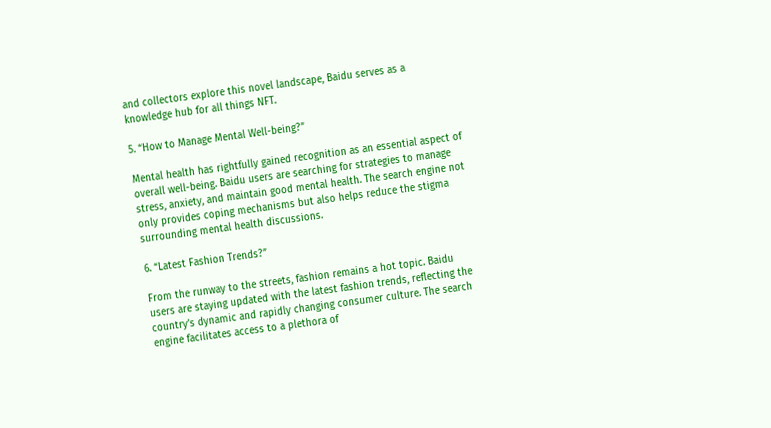and collectors explore this novel landscape, Baidu serves as a knowledge hub for all things NFT.

5. “How to Manage Mental Well-being?”

Mental health has rightfully gained recognition as an essential aspect of overall well-being. Baidu users are searching for strategies to manage stress, anxiety, and maintain good mental health. The search engine not only provides coping mechanisms but also helps reduce the stigma surrounding mental health discussions.

6. “Latest Fashion Trends?”

From the runway to the streets, fashion remains a hot topic. Baidu users are staying updated with the latest fashion trends, reflecting the country’s dynamic and rapidly changing consumer culture. The search engine facilitates access to a plethora of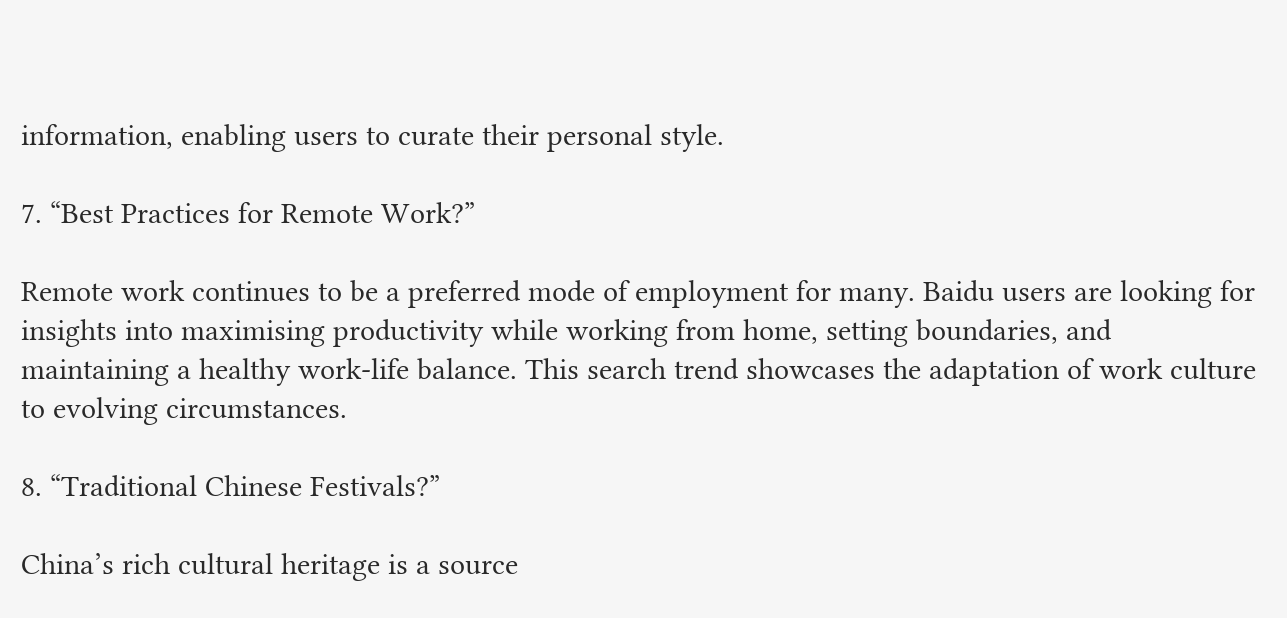information, enabling users to curate their personal style.

7. “Best Practices for Remote Work?”

Remote work continues to be a preferred mode of employment for many. Baidu users are looking for insights into maximising productivity while working from home, setting boundaries, and maintaining a healthy work-life balance. This search trend showcases the adaptation of work culture to evolving circumstances.

8. “Traditional Chinese Festivals?”

China’s rich cultural heritage is a source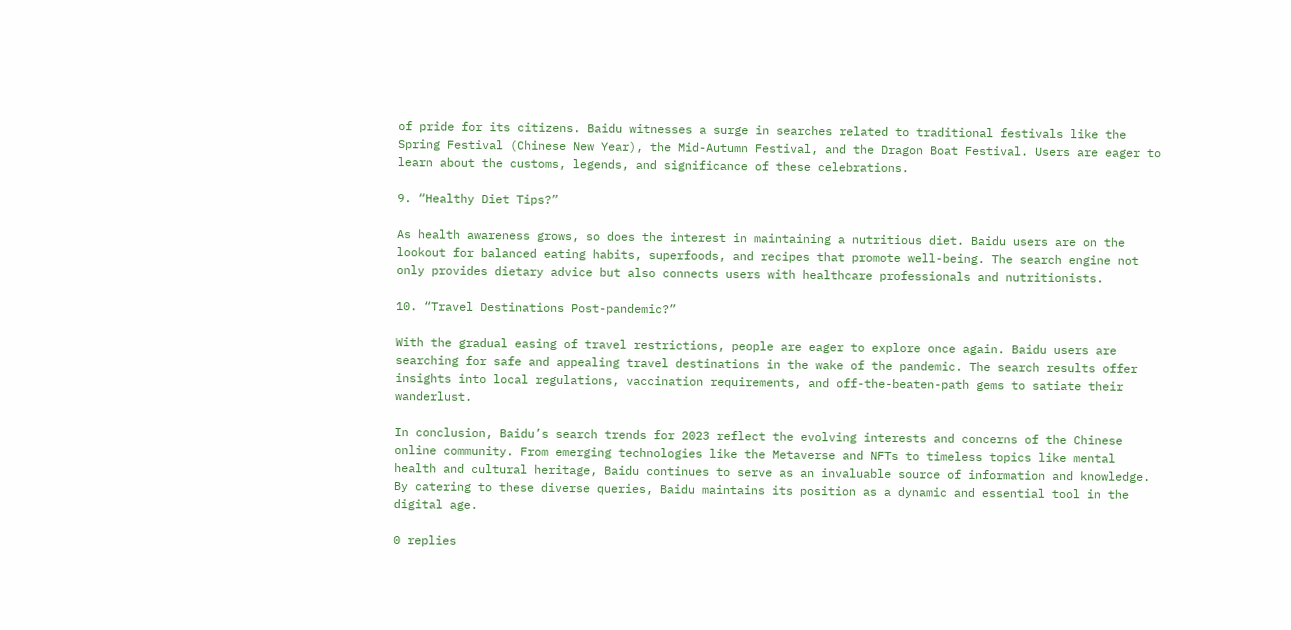of pride for its citizens. Baidu witnesses a surge in searches related to traditional festivals like the Spring Festival (Chinese New Year), the Mid-Autumn Festival, and the Dragon Boat Festival. Users are eager to learn about the customs, legends, and significance of these celebrations.

9. “Healthy Diet Tips?”

As health awareness grows, so does the interest in maintaining a nutritious diet. Baidu users are on the lookout for balanced eating habits, superfoods, and recipes that promote well-being. The search engine not only provides dietary advice but also connects users with healthcare professionals and nutritionists.

10. “Travel Destinations Post-pandemic?”

With the gradual easing of travel restrictions, people are eager to explore once again. Baidu users are searching for safe and appealing travel destinations in the wake of the pandemic. The search results offer insights into local regulations, vaccination requirements, and off-the-beaten-path gems to satiate their wanderlust.

In conclusion, Baidu’s search trends for 2023 reflect the evolving interests and concerns of the Chinese online community. From emerging technologies like the Metaverse and NFTs to timeless topics like mental health and cultural heritage, Baidu continues to serve as an invaluable source of information and knowledge. By catering to these diverse queries, Baidu maintains its position as a dynamic and essential tool in the digital age.

0 replies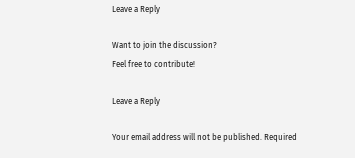Leave a Reply

Want to join the discussion?
Feel free to contribute!

Leave a Reply

Your email address will not be published. Required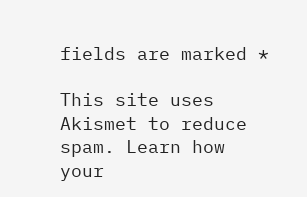fields are marked *

This site uses Akismet to reduce spam. Learn how your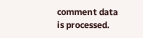comment data is processed.